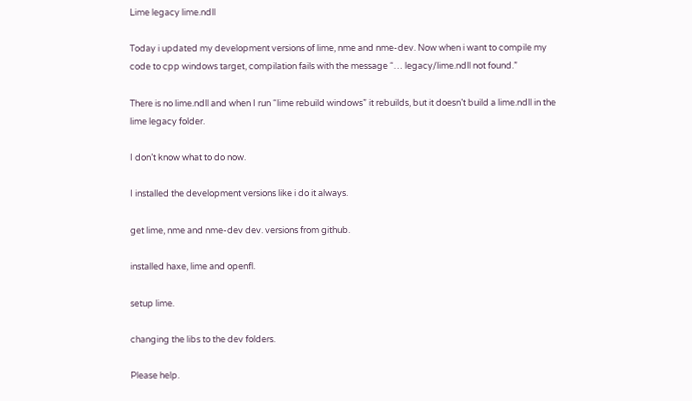Lime legacy lime.ndll

Today i updated my development versions of lime, nme and nme-dev. Now when i want to compile my code to cpp windows target, compilation fails with the message “… legacy/lime.ndll not found.”

There is no lime.ndll and when I run “lime rebuild windows” it rebuilds, but it doesn’t build a lime.ndll in the lime legacy folder.

I don’t know what to do now.

I installed the development versions like i do it always.

get lime, nme and nme-dev dev. versions from github.

installed haxe, lime and openfl.

setup lime.

changing the libs to the dev folders.

Please help.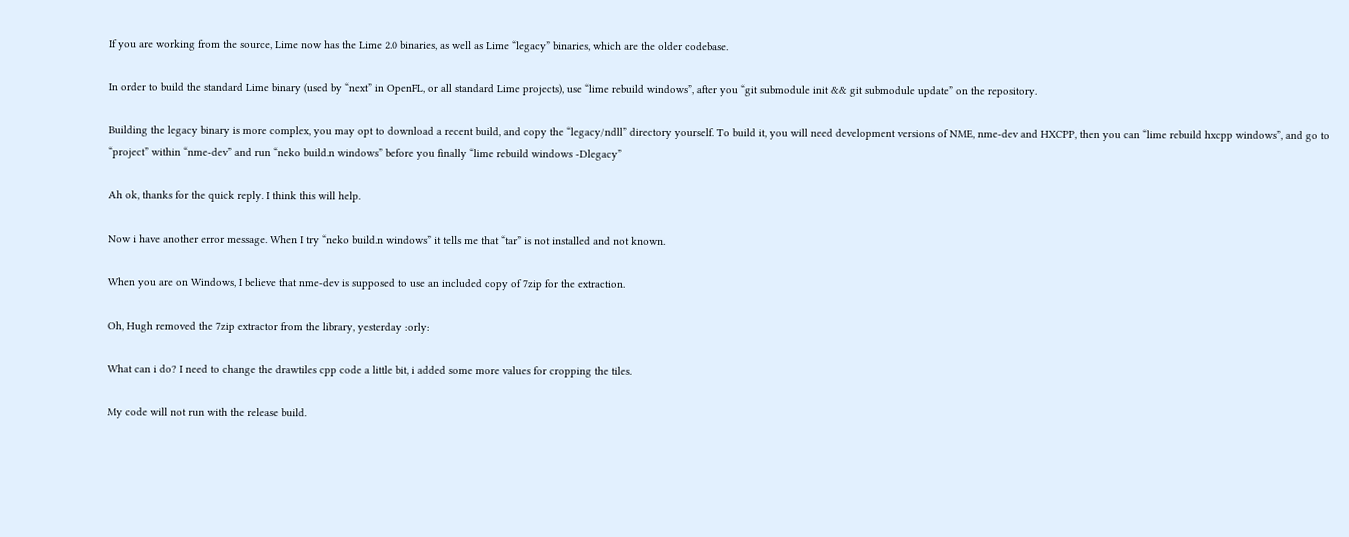If you are working from the source, Lime now has the Lime 2.0 binaries, as well as Lime “legacy” binaries, which are the older codebase.

In order to build the standard Lime binary (used by “next” in OpenFL, or all standard Lime projects), use “lime rebuild windows”, after you “git submodule init && git submodule update” on the repository.

Building the legacy binary is more complex, you may opt to download a recent build, and copy the “legacy/ndll” directory yourself. To build it, you will need development versions of NME, nme-dev and HXCPP, then you can “lime rebuild hxcpp windows”, and go to “project” within “nme-dev” and run “neko build.n windows” before you finally “lime rebuild windows -Dlegacy”

Ah ok, thanks for the quick reply. I think this will help.

Now i have another error message. When I try “neko build.n windows” it tells me that “tar” is not installed and not known.

When you are on Windows, I believe that nme-dev is supposed to use an included copy of 7zip for the extraction.

Oh, Hugh removed the 7zip extractor from the library, yesterday :orly:

What can i do? I need to change the drawtiles cpp code a little bit, i added some more values for cropping the tiles.

My code will not run with the release build.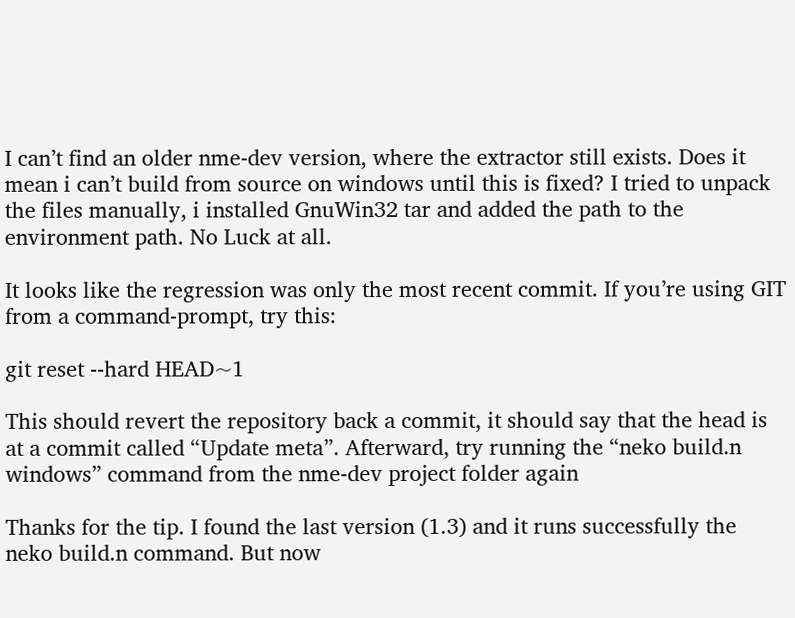I can’t find an older nme-dev version, where the extractor still exists. Does it mean i can’t build from source on windows until this is fixed? I tried to unpack the files manually, i installed GnuWin32 tar and added the path to the environment path. No Luck at all.

It looks like the regression was only the most recent commit. If you’re using GIT from a command-prompt, try this:

git reset --hard HEAD~1

This should revert the repository back a commit, it should say that the head is at a commit called “Update meta”. Afterward, try running the “neko build.n windows” command from the nme-dev project folder again

Thanks for the tip. I found the last version (1.3) and it runs successfully the neko build.n command. But now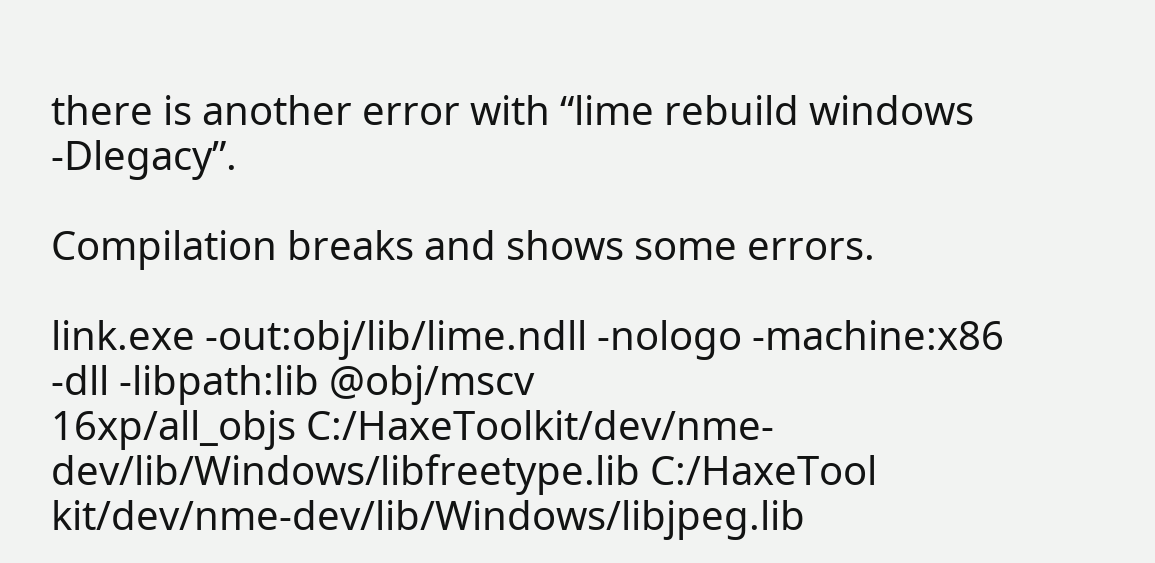there is another error with “lime rebuild windows -Dlegacy”.

Compilation breaks and shows some errors.

link.exe -out:obj/lib/lime.ndll -nologo -machine:x86 -dll -libpath:lib @obj/mscv
16xp/all_objs C:/HaxeToolkit/dev/nme-dev/lib/Windows/libfreetype.lib C:/HaxeTool
kit/dev/nme-dev/lib/Windows/libjpeg.lib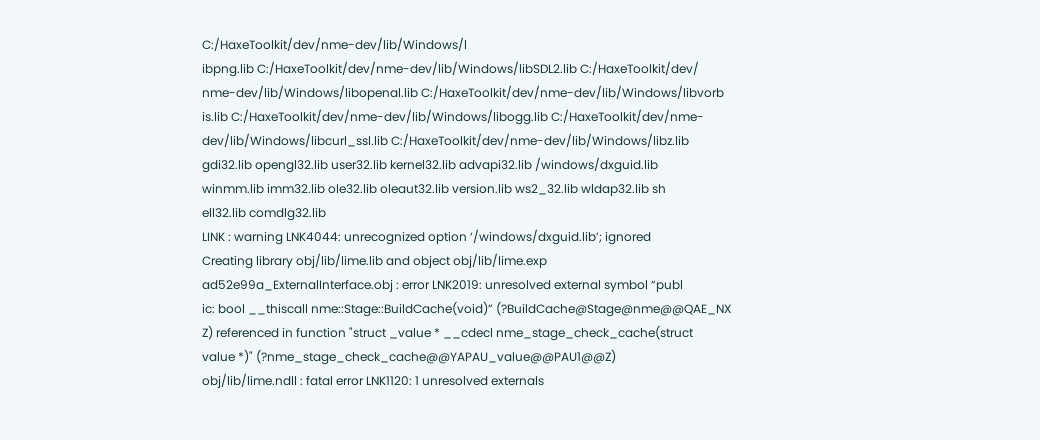C:/HaxeToolkit/dev/nme-dev/lib/Windows/l
ibpng.lib C:/HaxeToolkit/dev/nme-dev/lib/Windows/libSDL2.lib C:/HaxeToolkit/dev/
nme-dev/lib/Windows/libopenal.lib C:/HaxeToolkit/dev/nme-dev/lib/Windows/libvorb
is.lib C:/HaxeToolkit/dev/nme-dev/lib/Windows/libogg.lib C:/HaxeToolkit/dev/nme-
dev/lib/Windows/libcurl_ssl.lib C:/HaxeToolkit/dev/nme-dev/lib/Windows/libz.lib
gdi32.lib opengl32.lib user32.lib kernel32.lib advapi32.lib /windows/dxguid.lib
winmm.lib imm32.lib ole32.lib oleaut32.lib version.lib ws2_32.lib wldap32.lib sh
ell32.lib comdlg32.lib
LINK : warning LNK4044: unrecognized option ‘/windows/dxguid.lib’; ignored
Creating library obj/lib/lime.lib and object obj/lib/lime.exp
ad52e99a_ExternalInterface.obj : error LNK2019: unresolved external symbol “publ
ic: bool __thiscall nme::Stage::BuildCache(void)” (?BuildCache@Stage@nme@@QAE_NX
Z) referenced in function "struct _value * __cdecl nme_stage_check_cache(struct
value *)" (?nme_stage_check_cache@@YAPAU_value@@PAU1@@Z)
obj/lib/lime.ndll : fatal error LNK1120: 1 unresolved externals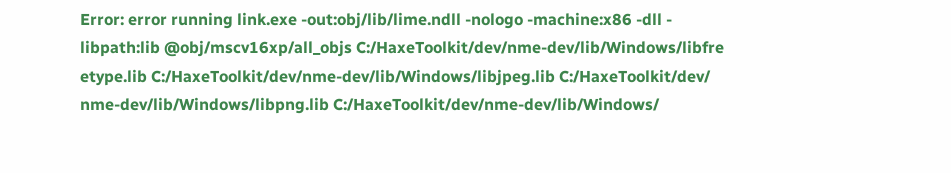Error: error running link.exe -out:obj/lib/lime.ndll -nologo -machine:x86 -dll -
libpath:lib @obj/mscv16xp/all_objs C:/HaxeToolkit/dev/nme-dev/lib/Windows/libfre
etype.lib C:/HaxeToolkit/dev/nme-dev/lib/Windows/libjpeg.lib C:/HaxeToolkit/dev/
nme-dev/lib/Windows/libpng.lib C:/HaxeToolkit/dev/nme-dev/lib/Windows/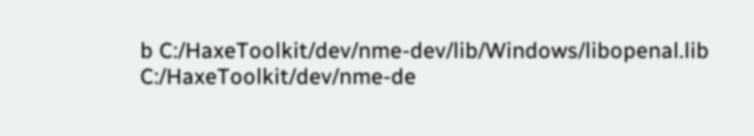b C:/HaxeToolkit/dev/nme-dev/lib/Windows/libopenal.lib C:/HaxeToolkit/dev/nme-de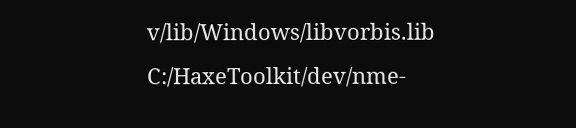v/lib/Windows/libvorbis.lib C:/HaxeToolkit/dev/nme-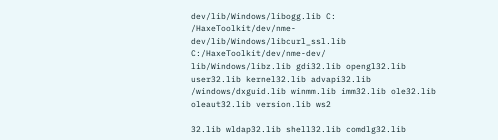dev/lib/Windows/libogg.lib C:
/HaxeToolkit/dev/nme-dev/lib/Windows/libcurl_ssl.lib C:/HaxeToolkit/dev/nme-dev/
lib/Windows/libz.lib gdi32.lib opengl32.lib user32.lib kernel32.lib advapi32.lib
/windows/dxguid.lib winmm.lib imm32.lib ole32.lib oleaut32.lib version.lib ws2

32.lib wldap32.lib shell32.lib comdlg32.lib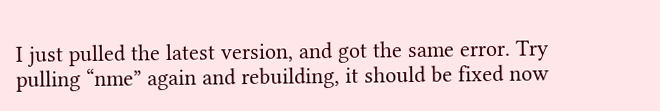I just pulled the latest version, and got the same error. Try pulling “nme” again and rebuilding, it should be fixed now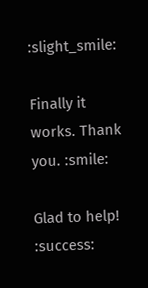:slight_smile:

Finally it works. Thank you. :smile:

Glad to help! :success: